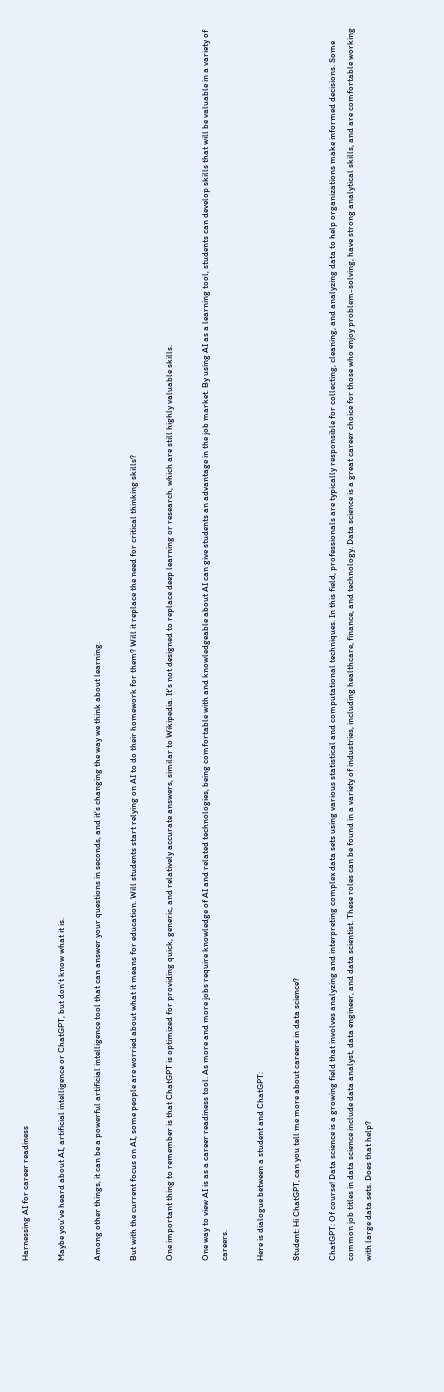Harnessing AI for career readiness

Maybe you've heard about AI, artificial intelligence or ChatGPT, but don't know what it is.

Among other things, it can be a powerful artificial intelligence tool that can answer your questions in seconds, and it's changing the way we think about learning.

But with the current focus on AI, some people are worried about what it means for education. Will students start relying on AI to do their homework for them? Will it replace the need for critical thinking skills?

One important thing to remember is that ChatGPT is optimized for providing quick, generic, and relatively accurate answers, similar to Wikipedia. It's not designed to replace deep learning or research, which are still highly valuable skills.

One way to view AI is as a career readiness tool. As more and more jobs require knowledge of AI and related technologies, being comfortable with and knowledgeable about AI can give students an advantage in the job market. By using AI as a learning tool, students can develop skills that will be valuable in a variety of careers.

Here is dialogue between a student and ChatGPT:

Student: Hi ChatGPT, can you tell me more about careers in data science?

ChatGPT: Of course! Data science is a growing field that involves analyzing and interpreting complex data sets using various statistical and computational techniques. In this field, professionals are typically responsible for collecting, cleaning, and analyzing data to help organizations make informed decisions. Some common job titles in data science include data analyst, data engineer, and data scientist. These roles can be found in a variety of industries, including healthcare, finance, and technology. Data science is a great career choice for those who enjoy problem-solving, have strong analytical skills, and are comfortable working with large data sets. Does that help?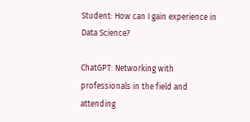Student: How can I gain experience in Data Science?

ChatGPT: Networking with professionals in the field and attending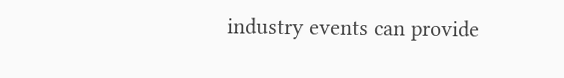industry events can provide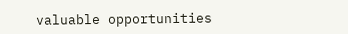valuable opportunities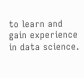to learn and gain experience in data science.